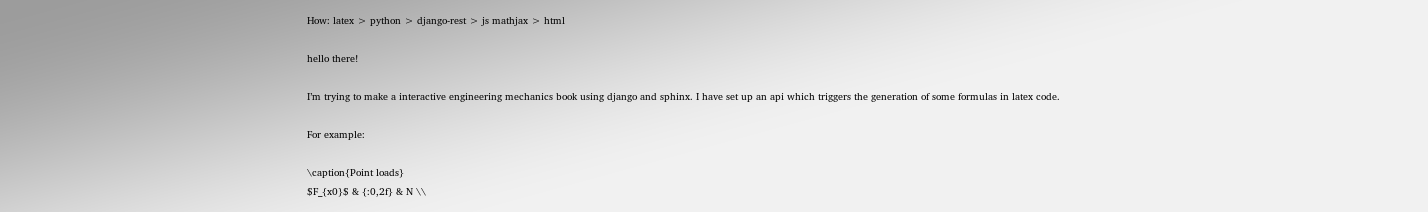How: latex > python > django-rest > js mathjax > html

hello there!

I’m trying to make a interactive engineering mechanics book using django and sphinx. I have set up an api which triggers the generation of some formulas in latex code.

For example:

\caption{Point loads}
$F_{x0}$ & {:0,2f} & N \\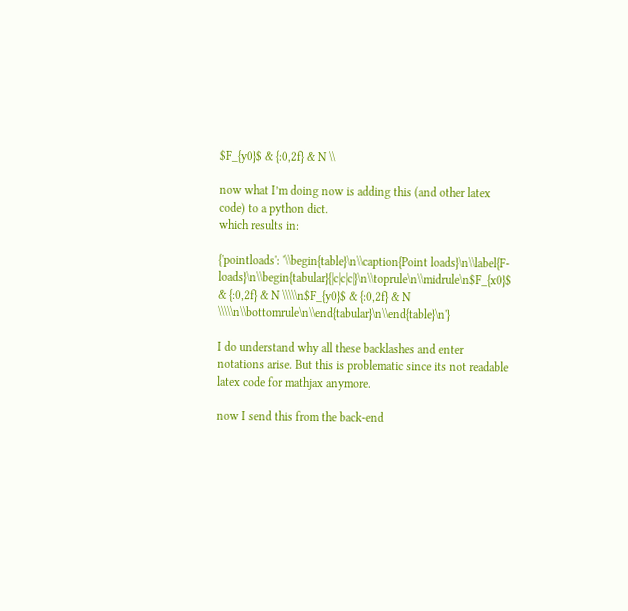$F_{y0}$ & {:0,2f} & N \\

now what I’m doing now is adding this (and other latex code) to a python dict.
which results in:

{'pointloads': '\\begin{table}\n\\caption{Point loads}\n\\label{F-loads}\n\\begin{tabular}{|c|c|c|}\n\\toprule\n\\midrule\n$F_{x0}$ & {:0,2f} & N \\\\\n$F_{y0}$ & {:0,2f} & N \\\\\n\\bottomrule\n\\end{tabular}\n\\end{table}\n'}

I do understand why all these backlashes and enter notations arise. But this is problematic since its not readable latex code for mathjax anymore.

now I send this from the back-end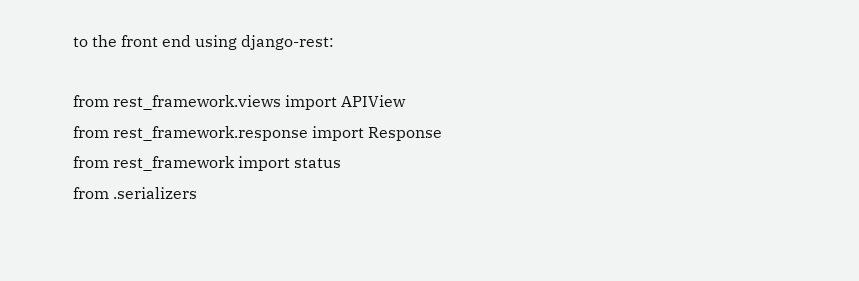to the front end using django-rest:

from rest_framework.views import APIView
from rest_framework.response import Response
from rest_framework import status
from .serializers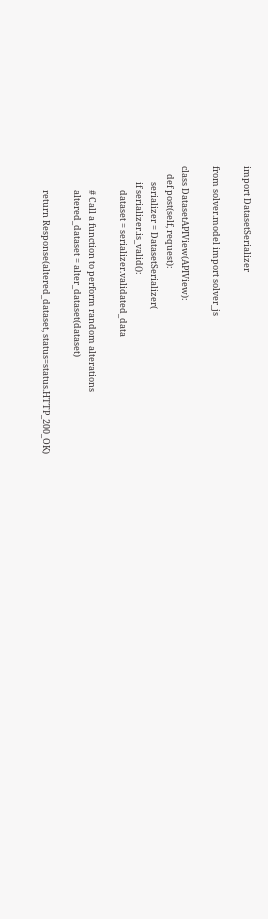import DatasetSerializer

from solver.model import solver_js

class DatasetAPIView(APIView):
    def post(self, request):
        serializer = DatasetSerializer(
        if serializer.is_valid():
            dataset = serializer.validated_data

            # Call a function to perform random alterations
            altered_dataset = alter_dataset(dataset)

            return Response(altered_dataset, status=status.HTTP_200_OK)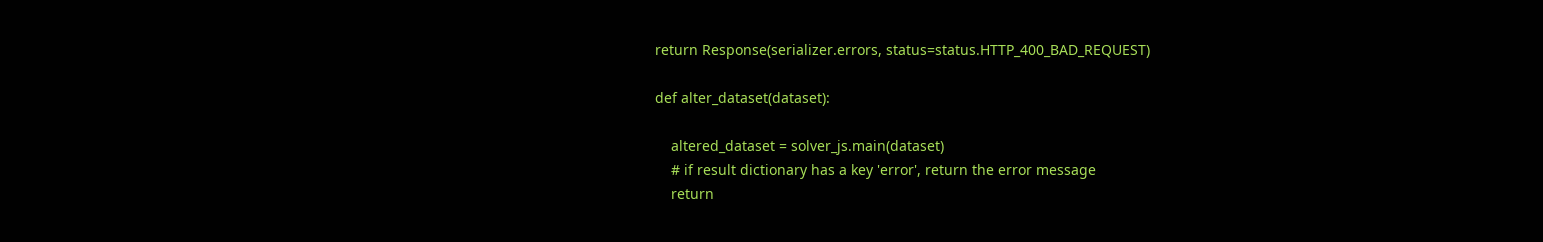return Response(serializer.errors, status=status.HTTP_400_BAD_REQUEST)

def alter_dataset(dataset):

    altered_dataset = solver_js.main(dataset)
    # if result dictionary has a key 'error', return the error message
    return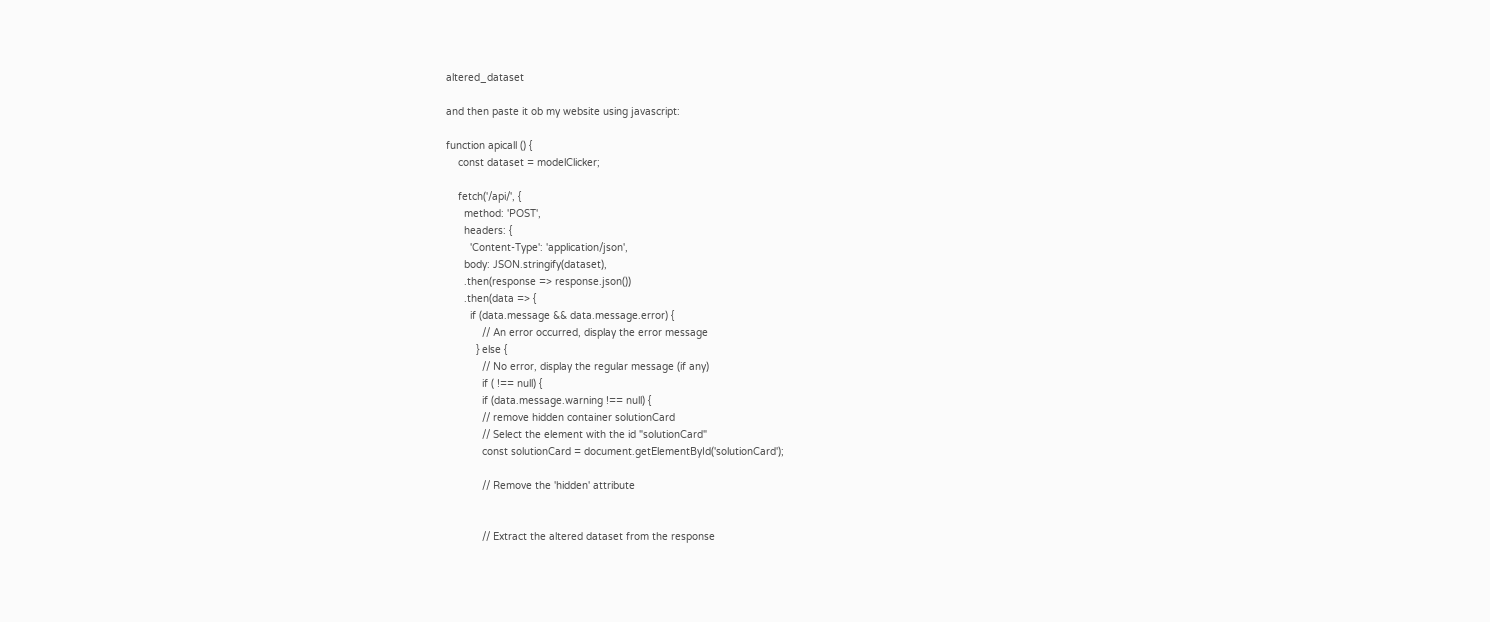altered_dataset

and then paste it ob my website using javascript:

function apicall () {
    const dataset = modelClicker;

    fetch('/api/', {
      method: 'POST',
      headers: {
        'Content-Type': 'application/json',
      body: JSON.stringify(dataset),
      .then(response => response.json())
      .then(data => {
        if (data.message && data.message.error) {
            // An error occurred, display the error message
          } else {
            // No error, display the regular message (if any)
            if ( !== null) {
            if (data.message.warning !== null) {
            // remove hidden container solutionCard
            // Select the element with the id "solutionCard"
            const solutionCard = document.getElementById('solutionCard');

            // Remove the 'hidden' attribute


            // Extract the altered dataset from the response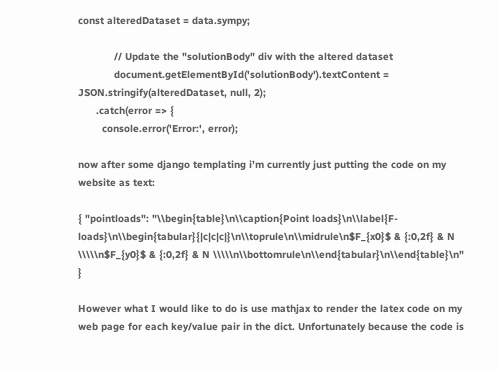const alteredDataset = data.sympy;

            // Update the "solutionBody" div with the altered dataset
            document.getElementById('solutionBody').textContent = JSON.stringify(alteredDataset, null, 2);
      .catch(error => {
        console.error('Error:', error);

now after some django templating i’m currently just putting the code on my website as text:

{ "pointloads": "\\begin{table}\n\\caption{Point loads}\n\\label{F-loads}\n\\begin{tabular}{|c|c|c|}\n\\toprule\n\\midrule\n$F_{x0}$ & {:0,2f} & N \\\\\n$F_{y0}$ & {:0,2f} & N \\\\\n\\bottomrule\n\\end{tabular}\n\\end{table}\n" }

However what I would like to do is use mathjax to render the latex code on my web page for each key/value pair in the dict. Unfortunately because the code is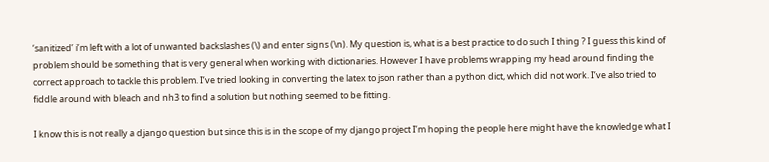‘sanitized’ i’m left with a lot of unwanted backslashes (\) and enter signs (\n). My question is, what is a best practice to do such I thing ? I guess this kind of problem should be something that is very general when working with dictionaries. However I have problems wrapping my head around finding the correct approach to tackle this problem. I’ve tried looking in converting the latex to json rather than a python dict, which did not work. I’ve also tried to fiddle around with bleach and nh3 to find a solution but nothing seemed to be fitting.

I know this is not really a django question but since this is in the scope of my django project I’m hoping the people here might have the knowledge what I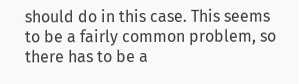should do in this case. This seems to be a fairly common problem, so there has to be a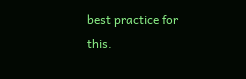best practice for this.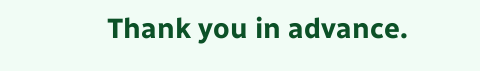Thank you in advance.